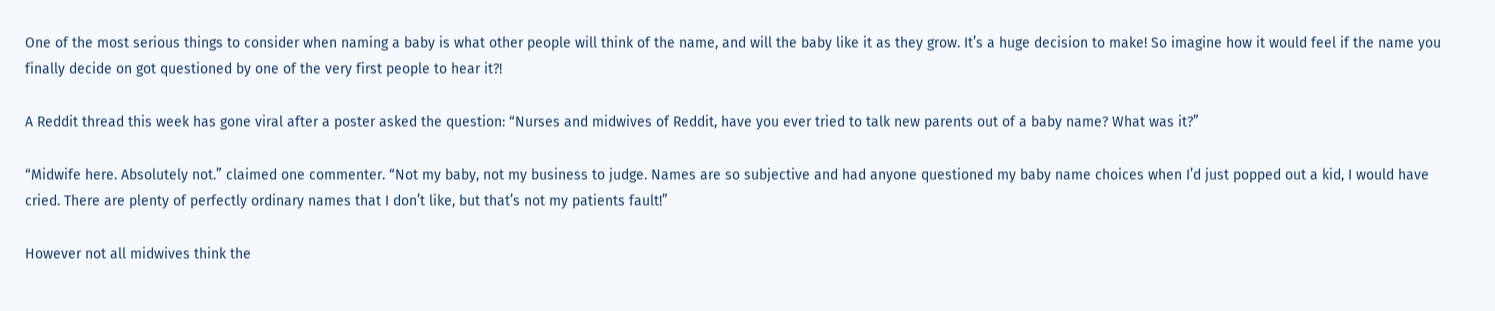One of the most serious things to consider when naming a baby is what other people will think of the name, and will the baby like it as they grow. It’s a huge decision to make! So imagine how it would feel if the name you finally decide on got questioned by one of the very first people to hear it?!

A Reddit thread this week has gone viral after a poster asked the question: “Nurses and midwives of Reddit, have you ever tried to talk new parents out of a baby name? What was it?”

“Midwife here. Absolutely not.” claimed one commenter. “Not my baby, not my business to judge. Names are so subjective and had anyone questioned my baby name choices when I’d just popped out a kid, I would have cried. There are plenty of perfectly ordinary names that I don’t like, but that’s not my patients fault!”

However not all midwives think the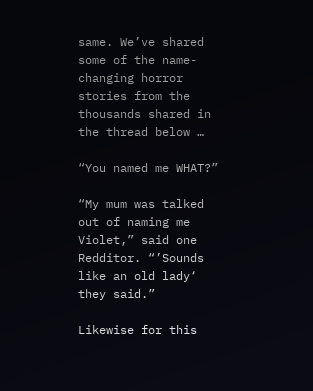same. We’ve shared some of the name-changing horror stories from the thousands shared in the thread below …

“You named me WHAT?”

“My mum was talked out of naming me Violet,” said one Redditor. “’Sounds like an old lady‘ they said.”

Likewise for this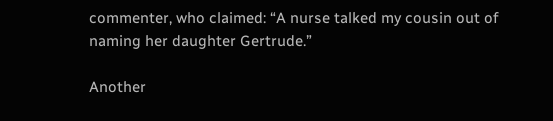commenter, who claimed: “A nurse talked my cousin out of naming her daughter Gertrude.”

Another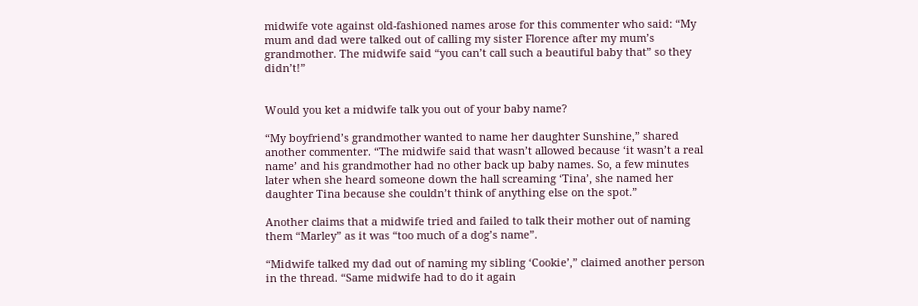midwife vote against old-fashioned names arose for this commenter who said: “My mum and dad were talked out of calling my sister Florence after my mum’s grandmother. The midwife said “you can’t call such a beautiful baby that” so they didn’t!”


Would you ket a midwife talk you out of your baby name?

“My boyfriend’s grandmother wanted to name her daughter Sunshine,” shared another commenter. “The midwife said that wasn’t allowed because ‘it wasn’t a real name’ and his grandmother had no other back up baby names. So, a few minutes later when she heard someone down the hall screaming ‘Tina’, she named her daughter Tina because she couldn’t think of anything else on the spot.”

Another claims that a midwife tried and failed to talk their mother out of naming them “Marley” as it was “too much of a dog’s name”.

“Midwife talked my dad out of naming my sibling ‘Cookie’,” claimed another person in the thread. “Same midwife had to do it again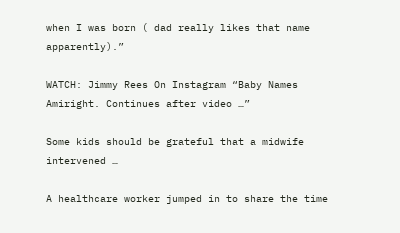when I was born ( dad really likes that name apparently).”

WATCH: Jimmy Rees On Instagram “Baby Names Amiright. Continues after video …”

Some kids should be grateful that a midwife intervened …

A healthcare worker jumped in to share the time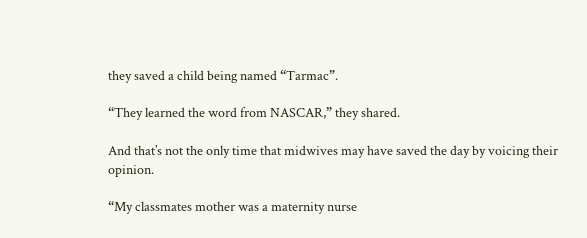they saved a child being named “Tarmac”.

“They learned the word from NASCAR,” they shared.

And that’s not the only time that midwives may have saved the day by voicing their opinion.

“My classmates mother was a maternity nurse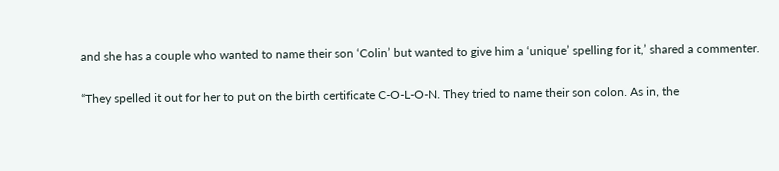and she has a couple who wanted to name their son ‘Colin’ but wanted to give him a ‘unique’ spelling for it,’ shared a commenter.

“They spelled it out for her to put on the birth certificate C-O-L-O-N. They tried to name their son colon. As in, the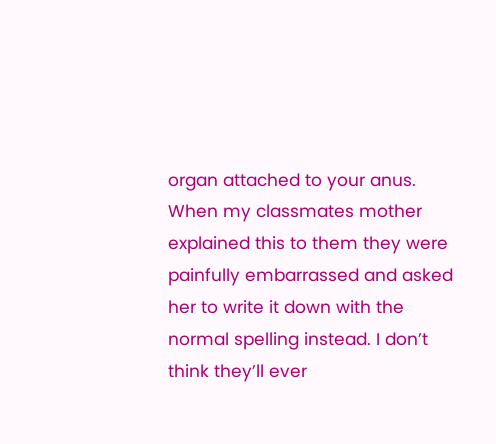organ attached to your anus. When my classmates mother explained this to them they were painfully embarrassed and asked her to write it down with the normal spelling instead. I don’t think they’ll ever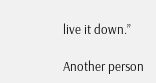live it down.”

Another person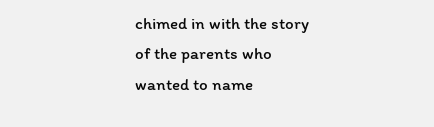chimed in with the story of the parents who wanted to name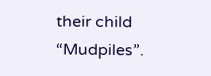their child “Mudpiles”.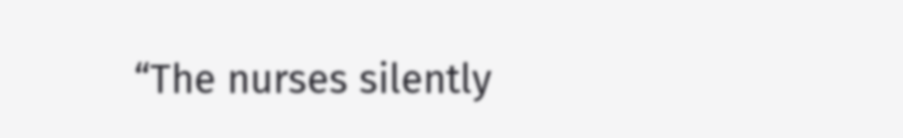“The nurses silently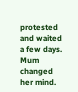protested and waited a few days. Mum changed her mind.